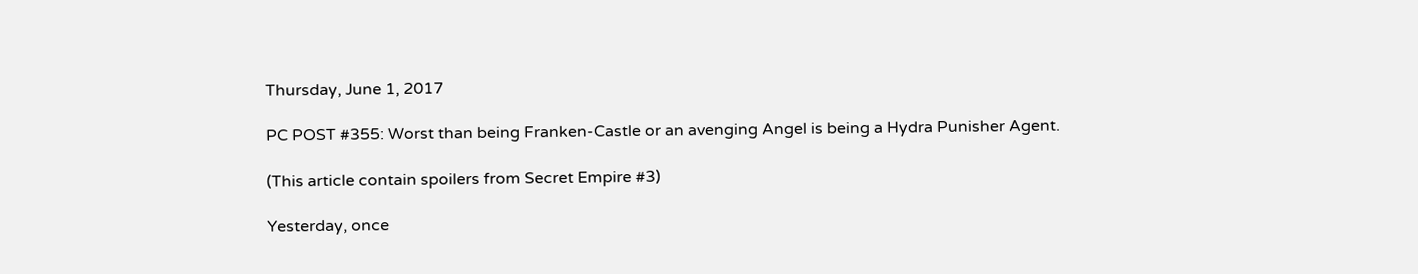Thursday, June 1, 2017

PC POST #355: Worst than being Franken-Castle or an avenging Angel is being a Hydra Punisher Agent.

(This article contain spoilers from Secret Empire #3)

Yesterday, once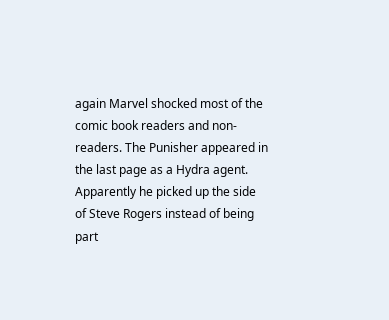again Marvel shocked most of the comic book readers and non-readers. The Punisher appeared in the last page as a Hydra agent. Apparently he picked up the side of Steve Rogers instead of being part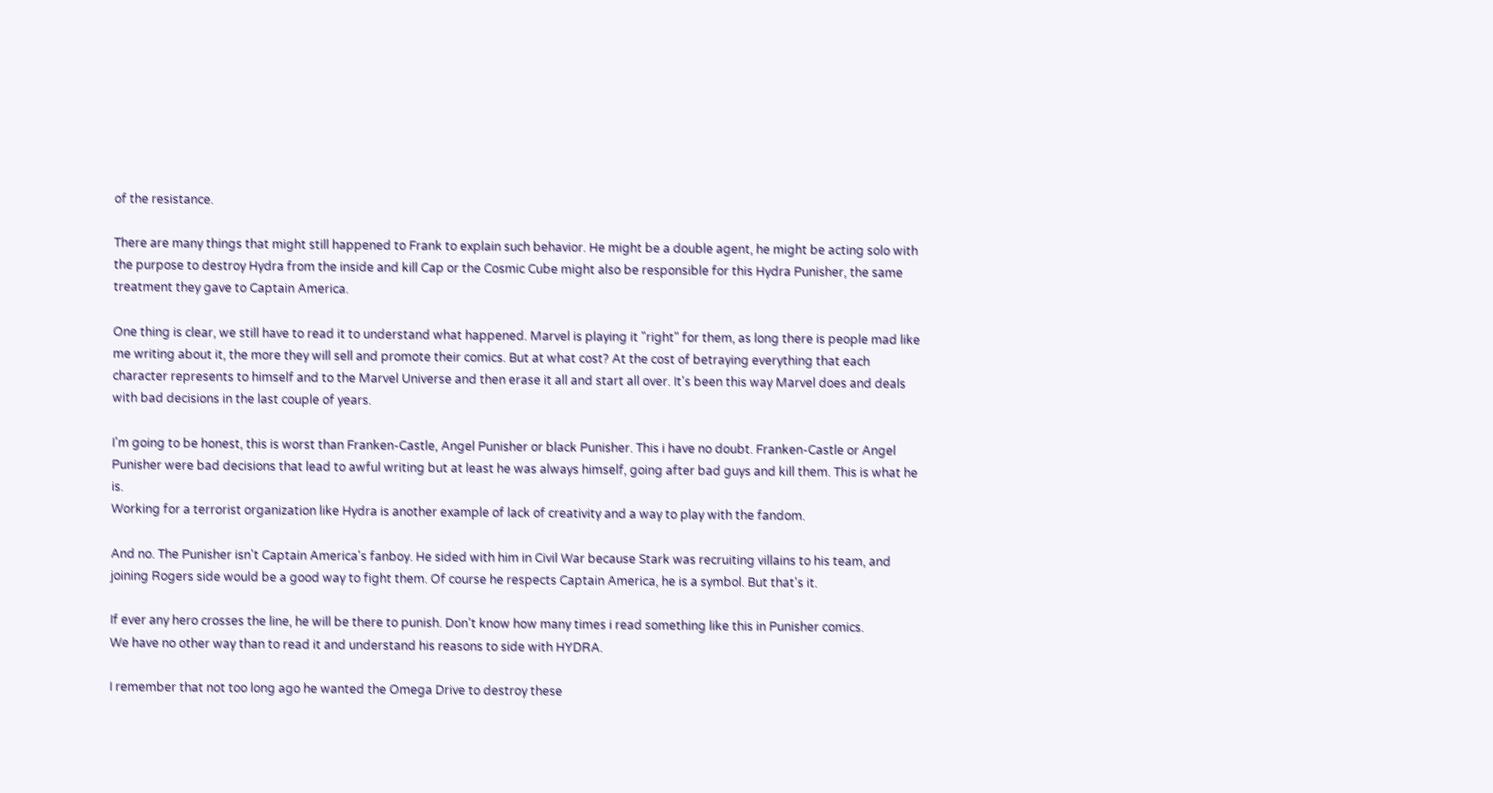of the resistance.

There are many things that might still happened to Frank to explain such behavior. He might be a double agent, he might be acting solo with the purpose to destroy Hydra from the inside and kill Cap or the Cosmic Cube might also be responsible for this Hydra Punisher, the same treatment they gave to Captain America.

One thing is clear, we still have to read it to understand what happened. Marvel is playing it "right" for them, as long there is people mad like me writing about it, the more they will sell and promote their comics. But at what cost? At the cost of betraying everything that each character represents to himself and to the Marvel Universe and then erase it all and start all over. It's been this way Marvel does and deals with bad decisions in the last couple of years.

I'm going to be honest, this is worst than Franken-Castle, Angel Punisher or black Punisher. This i have no doubt. Franken-Castle or Angel Punisher were bad decisions that lead to awful writing but at least he was always himself, going after bad guys and kill them. This is what he is.
Working for a terrorist organization like Hydra is another example of lack of creativity and a way to play with the fandom.

And no. The Punisher isn't Captain America's fanboy. He sided with him in Civil War because Stark was recruiting villains to his team, and joining Rogers side would be a good way to fight them. Of course he respects Captain America, he is a symbol. But that's it.

If ever any hero crosses the line, he will be there to punish. Don't know how many times i read something like this in Punisher comics.
We have no other way than to read it and understand his reasons to side with HYDRA.

I remember that not too long ago he wanted the Omega Drive to destroy these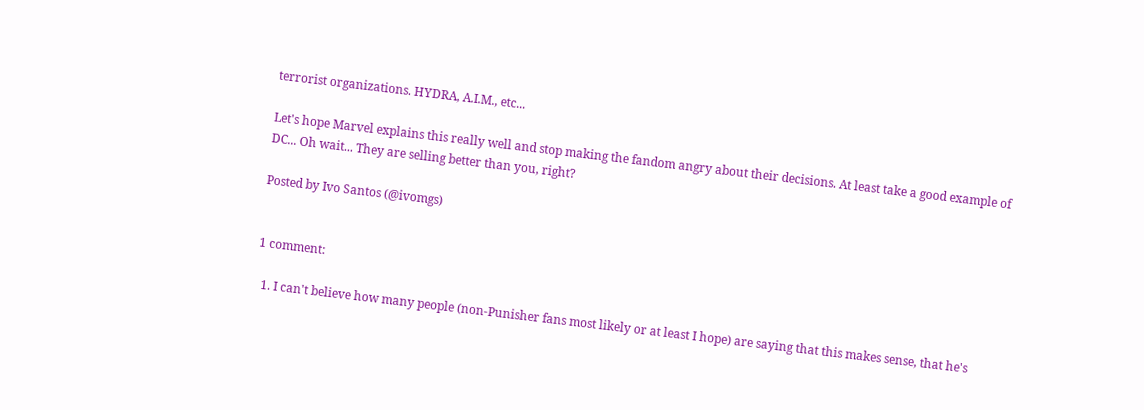terrorist organizations. HYDRA, A.I.M., etc...

Let's hope Marvel explains this really well and stop making the fandom angry about their decisions. At least take a good example of DC... Oh wait... They are selling better than you, right?

Posted by Ivo Santos (@ivomgs)


1 comment:

  1. I can't believe how many people (non-Punisher fans most likely or at least I hope) are saying that this makes sense, that he's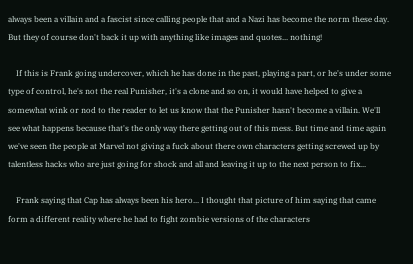always been a villain and a fascist since calling people that and a Nazi has become the norm these day. But they of course don't back it up with anything like images and quotes... nothing!

    If this is Frank going undercover, which he has done in the past, playing a part, or he's under some type of control, he's not the real Punisher, it's a clone and so on, it would have helped to give a somewhat wink or nod to the reader to let us know that the Punisher hasn't become a villain. We'll see what happens because that's the only way there getting out of this mess. But time and time again we've seen the people at Marvel not giving a fuck about there own characters getting screwed up by talentless hacks who are just going for shock and all and leaving it up to the next person to fix...

    Frank saying that Cap has always been his hero... I thought that picture of him saying that came form a different reality where he had to fight zombie versions of the characters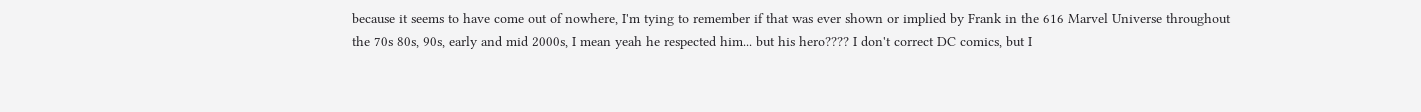because it seems to have come out of nowhere, I'm tying to remember if that was ever shown or implied by Frank in the 616 Marvel Universe throughout the 70s 80s, 90s, early and mid 2000s, I mean yeah he respected him... but his hero???? I don't correct DC comics, but I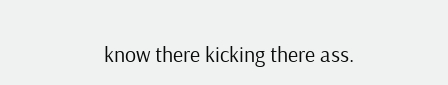know there kicking there ass.